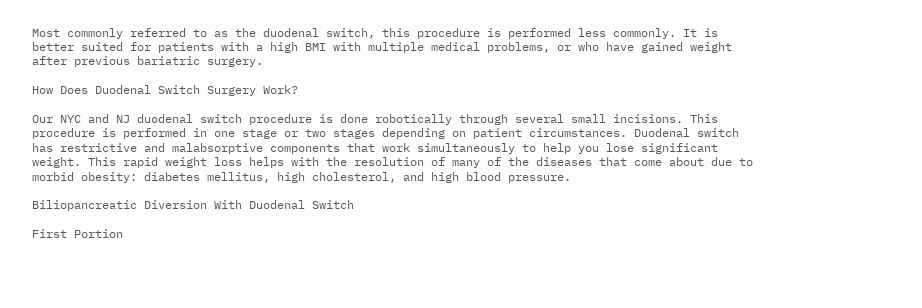Most commonly referred to as the duodenal switch, this procedure is performed less commonly. It is better suited for patients with a high BMI with multiple medical problems, or who have gained weight after previous bariatric surgery.

How Does Duodenal Switch Surgery Work?

Our NYC and NJ duodenal switch procedure is done robotically through several small incisions. This procedure is performed in one stage or two stages depending on patient circumstances. Duodenal switch has restrictive and malabsorptive components that work simultaneously to help you lose significant weight. This rapid weight loss helps with the resolution of many of the diseases that come about due to morbid obesity: diabetes mellitus, high cholesterol, and high blood pressure.

Biliopancreatic Diversion With Duodenal Switch

First Portion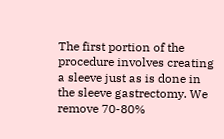The first portion of the procedure involves creating a sleeve just as is done in the sleeve gastrectomy. We remove 70-80%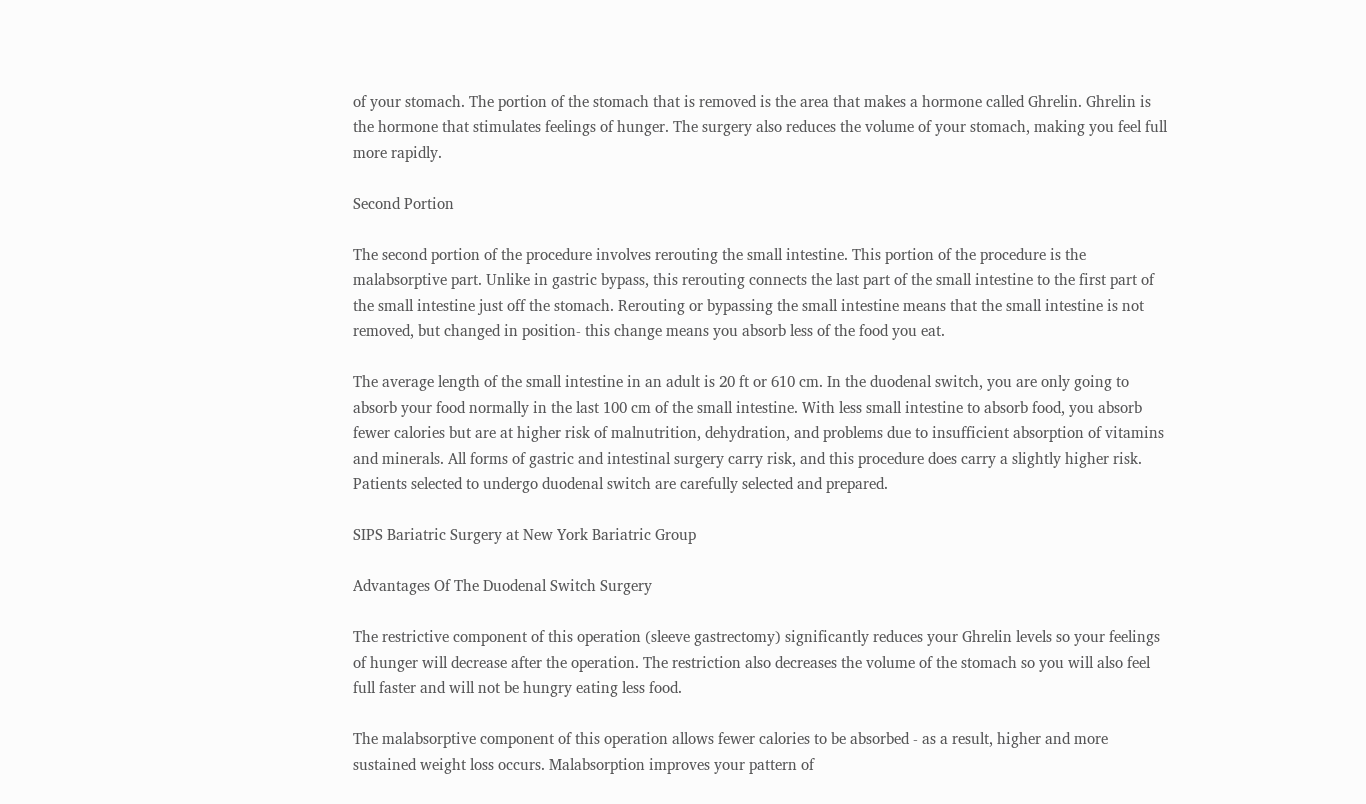of your stomach. The portion of the stomach that is removed is the area that makes a hormone called Ghrelin. Ghrelin is the hormone that stimulates feelings of hunger. The surgery also reduces the volume of your stomach, making you feel full more rapidly.

Second Portion

The second portion of the procedure involves rerouting the small intestine. This portion of the procedure is the malabsorptive part. Unlike in gastric bypass, this rerouting connects the last part of the small intestine to the first part of the small intestine just off the stomach. Rerouting or bypassing the small intestine means that the small intestine is not removed, but changed in position- this change means you absorb less of the food you eat.

The average length of the small intestine in an adult is 20 ft or 610 cm. In the duodenal switch, you are only going to absorb your food normally in the last 100 cm of the small intestine. With less small intestine to absorb food, you absorb fewer calories but are at higher risk of malnutrition, dehydration, and problems due to insufficient absorption of vitamins and minerals. All forms of gastric and intestinal surgery carry risk, and this procedure does carry a slightly higher risk. Patients selected to undergo duodenal switch are carefully selected and prepared.

SIPS Bariatric Surgery at New York Bariatric Group

Advantages Of The Duodenal Switch Surgery

The restrictive component of this operation (sleeve gastrectomy) significantly reduces your Ghrelin levels so your feelings of hunger will decrease after the operation. The restriction also decreases the volume of the stomach so you will also feel full faster and will not be hungry eating less food.

The malabsorptive component of this operation allows fewer calories to be absorbed - as a result, higher and more sustained weight loss occurs. Malabsorption improves your pattern of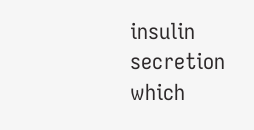insulin secretion which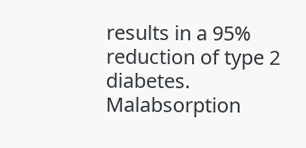results in a 95% reduction of type 2 diabetes. Malabsorption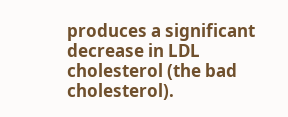produces a significant decrease in LDL cholesterol (the bad cholesterol).